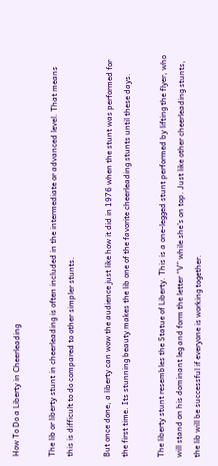How To Do a Liberty in Cheerleading

The lib or liberty stunt in cheerleading is often included in the intermediate or advanced level. That means this is difficult to do compared to other simpler stunts.

But once done, a liberty can wow the audience just like how it did in 1976 when the stunt was performed for the first time. Its stunning beauty makes the lib one of the favorite cheerleading stunts until these days.

The liberty stunt resembles the Statue of Liberty. This is a one-legged stunt performed by lifting the flyer, who will stand on his dominant leg and form the letter “V” while she’s on top. Just like other cheerleading stunts, the lib will be successful if everyone is working together.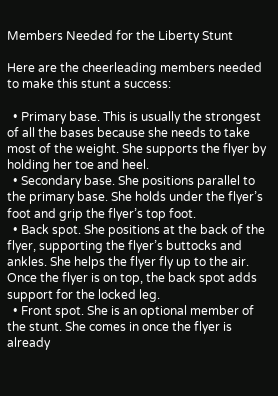Members Needed for the Liberty Stunt

Here are the cheerleading members needed to make this stunt a success:

  • Primary base. This is usually the strongest of all the bases because she needs to take most of the weight. She supports the flyer by holding her toe and heel.
  • Secondary base. She positions parallel to the primary base. She holds under the flyer’s foot and grip the flyer’s top foot.
  • Back spot. She positions at the back of the flyer, supporting the flyer’s buttocks and ankles. She helps the flyer fly up to the air. Once the flyer is on top, the back spot adds support for the locked leg.
  • Front spot. She is an optional member of the stunt. She comes in once the flyer is already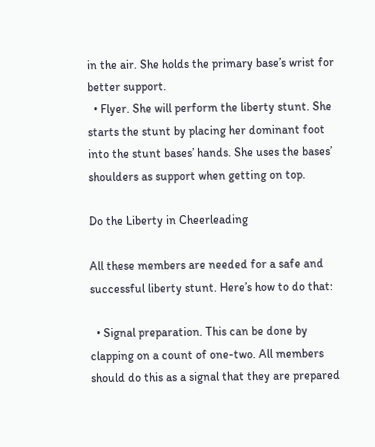in the air. She holds the primary base’s wrist for better support.
  • Flyer. She will perform the liberty stunt. She starts the stunt by placing her dominant foot into the stunt bases’ hands. She uses the bases’ shoulders as support when getting on top.

Do the Liberty in Cheerleading

All these members are needed for a safe and successful liberty stunt. Here’s how to do that:

  • Signal preparation. This can be done by clapping on a count of one-two. All members should do this as a signal that they are prepared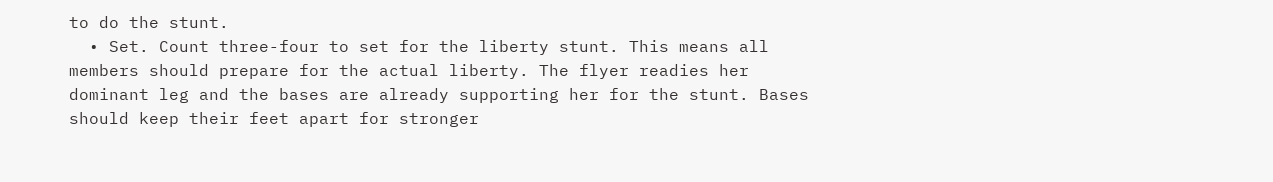to do the stunt.
  • Set. Count three-four to set for the liberty stunt. This means all members should prepare for the actual liberty. The flyer readies her dominant leg and the bases are already supporting her for the stunt. Bases should keep their feet apart for stronger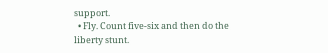support.
  • Fly. Count five-six and then do the liberty stunt.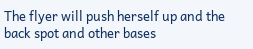The flyer will push herself up and the back spot and other bases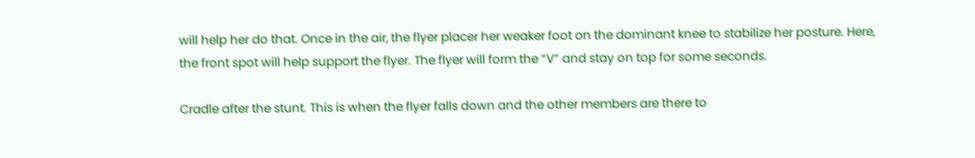will help her do that. Once in the air, the flyer placer her weaker foot on the dominant knee to stabilize her posture. Here, the front spot will help support the flyer. The flyer will form the “V” and stay on top for some seconds.

Cradle after the stunt. This is when the flyer falls down and the other members are there to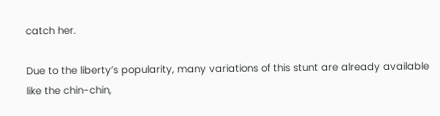catch her.

Due to the liberty’s popularity, many variations of this stunt are already available like the chin-chin,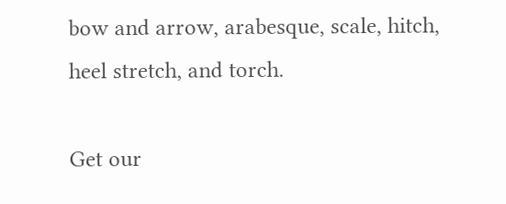bow and arrow, arabesque, scale, hitch, heel stretch, and torch.

Get our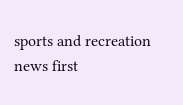sports and recreation news first